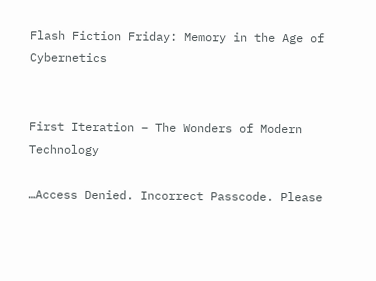Flash Fiction Friday: Memory in the Age of Cybernetics


First Iteration – The Wonders of Modern Technology

…Access Denied. Incorrect Passcode. Please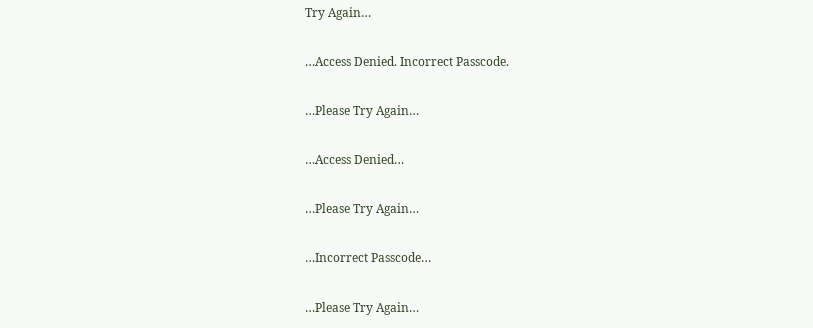Try Again…

…Access Denied. Incorrect Passcode.

…Please Try Again…

…Access Denied…

…Please Try Again…

…Incorrect Passcode…

…Please Try Again…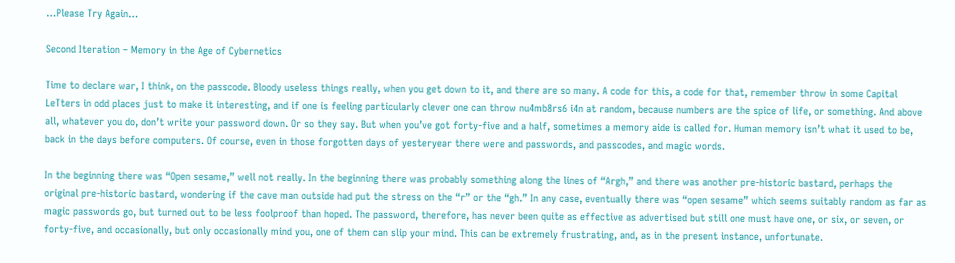…Please Try Again…

Second Iteration – Memory in the Age of Cybernetics

Time to declare war, I think, on the passcode. Bloody useless things really, when you get down to it, and there are so many. A code for this, a code for that, remember throw in some Capital LeTters in odd places just to make it interesting, and if one is feeling particularly clever one can throw nu4mb8rs6 i4n at random, because numbers are the spice of life, or something. And above all, whatever you do, don’t write your password down. Or so they say. But when you’ve got forty-five and a half, sometimes a memory aide is called for. Human memory isn’t what it used to be, back in the days before computers. Of course, even in those forgotten days of yesteryear there were and passwords, and passcodes, and magic words.

In the beginning there was “Open sesame,” well not really. In the beginning there was probably something along the lines of “Argh,” and there was another pre-historic bastard, perhaps the original pre-historic bastard, wondering if the cave man outside had put the stress on the “r” or the “gh.” In any case, eventually there was “open sesame” which seems suitably random as far as magic passwords go, but turned out to be less foolproof than hoped. The password, therefore, has never been quite as effective as advertised but still one must have one, or six, or seven, or forty-five, and occasionally, but only occasionally mind you, one of them can slip your mind. This can be extremely frustrating, and, as in the present instance, unfortunate.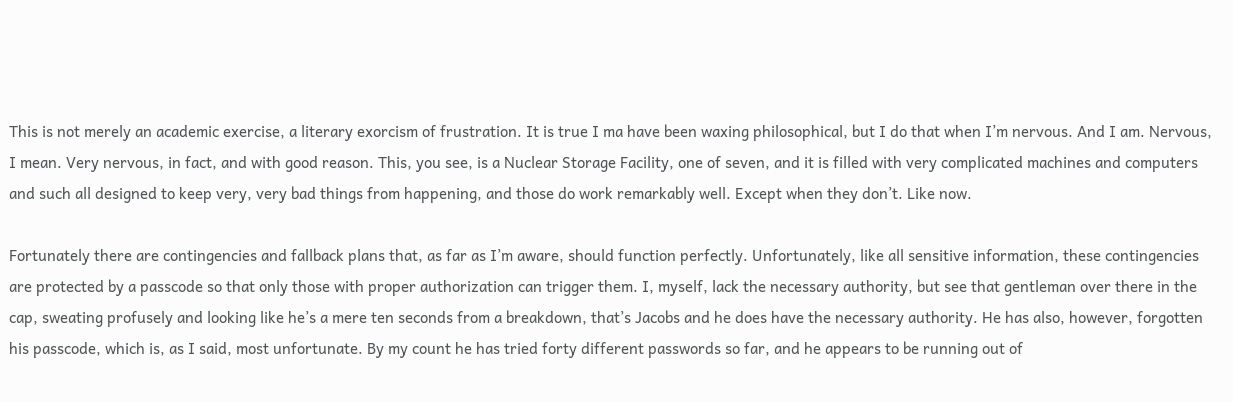This is not merely an academic exercise, a literary exorcism of frustration. It is true I ma have been waxing philosophical, but I do that when I’m nervous. And I am. Nervous, I mean. Very nervous, in fact, and with good reason. This, you see, is a Nuclear Storage Facility, one of seven, and it is filled with very complicated machines and computers and such all designed to keep very, very bad things from happening, and those do work remarkably well. Except when they don’t. Like now.

Fortunately there are contingencies and fallback plans that, as far as I’m aware, should function perfectly. Unfortunately, like all sensitive information, these contingencies are protected by a passcode so that only those with proper authorization can trigger them. I, myself, lack the necessary authority, but see that gentleman over there in the cap, sweating profusely and looking like he’s a mere ten seconds from a breakdown, that’s Jacobs and he does have the necessary authority. He has also, however, forgotten his passcode, which is, as I said, most unfortunate. By my count he has tried forty different passwords so far, and he appears to be running out of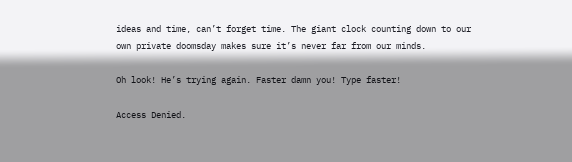ideas and time, can’t forget time. The giant clock counting down to our own private doomsday makes sure it’s never far from our minds.

Oh look! He’s trying again. Faster damn you! Type faster!

Access Denied.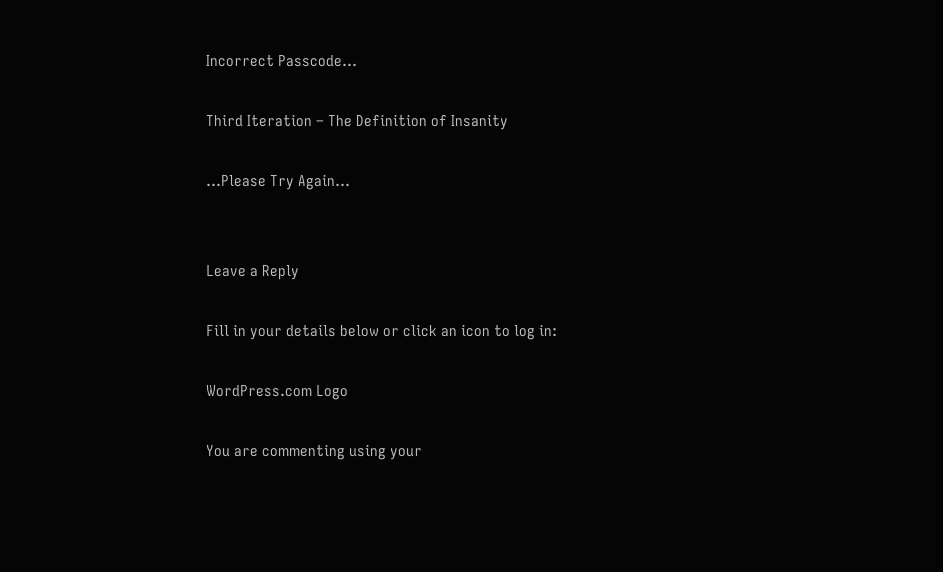Incorrect Passcode…

Third Iteration – The Definition of Insanity

…Please Try Again…


Leave a Reply

Fill in your details below or click an icon to log in:

WordPress.com Logo

You are commenting using your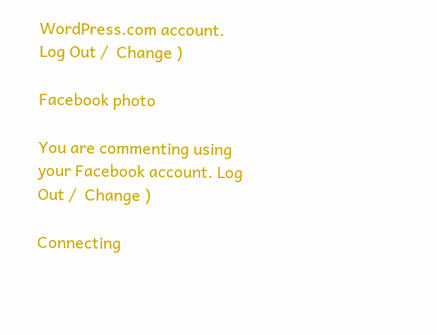WordPress.com account. Log Out /  Change )

Facebook photo

You are commenting using your Facebook account. Log Out /  Change )

Connecting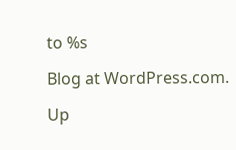to %s

Blog at WordPress.com.

Up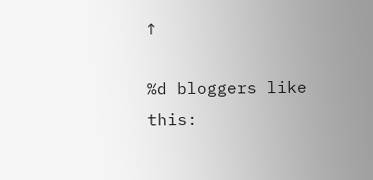↑

%d bloggers like this: